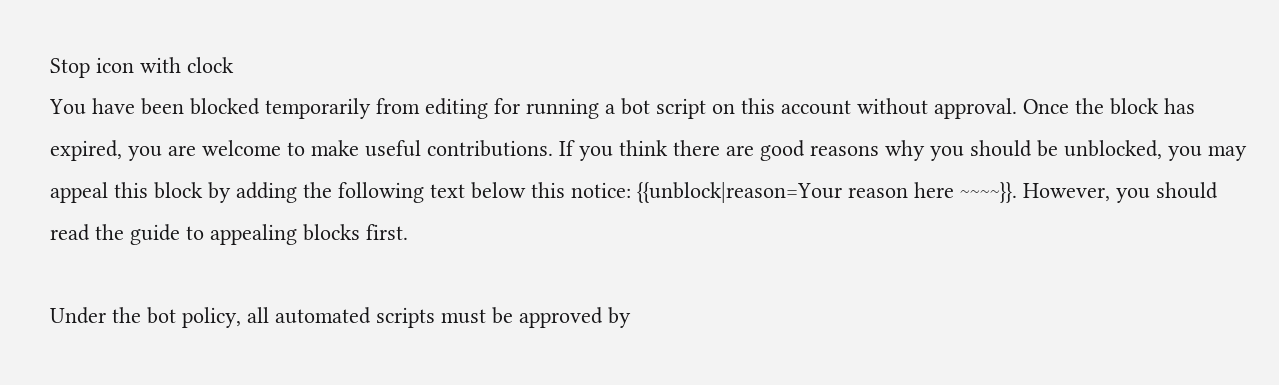Stop icon with clock
You have been blocked temporarily from editing for running a bot script on this account without approval. Once the block has expired, you are welcome to make useful contributions. If you think there are good reasons why you should be unblocked, you may appeal this block by adding the following text below this notice: {{unblock|reason=Your reason here ~~~~}}. However, you should read the guide to appealing blocks first.

Under the bot policy, all automated scripts must be approved by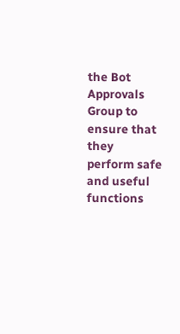the Bot Approvals Group to ensure that they perform safe and useful functions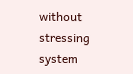without stressing system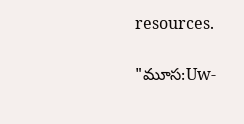resources.

"మూస:Uw-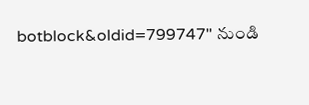botblock&oldid=799747" నుండి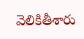వెలికితీశారు